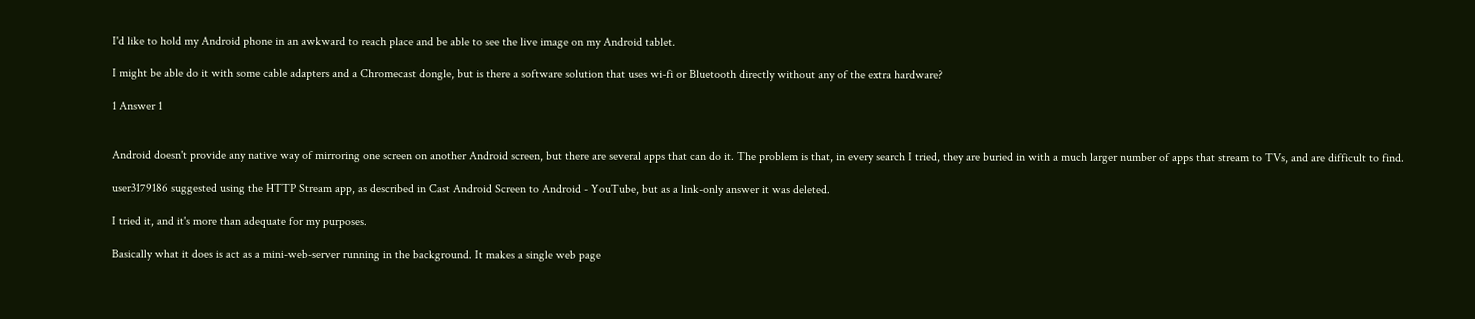I'd like to hold my Android phone in an awkward to reach place and be able to see the live image on my Android tablet.

I might be able do it with some cable adapters and a Chromecast dongle, but is there a software solution that uses wi-fi or Bluetooth directly without any of the extra hardware?

1 Answer 1


Android doesn't provide any native way of mirroring one screen on another Android screen, but there are several apps that can do it. The problem is that, in every search I tried, they are buried in with a much larger number of apps that stream to TVs, and are difficult to find.

user3179186 suggested using the HTTP Stream app, as described in Cast Android Screen to Android - YouTube, but as a link-only answer it was deleted.

I tried it, and it's more than adequate for my purposes.

Basically what it does is act as a mini-web-server running in the background. It makes a single web page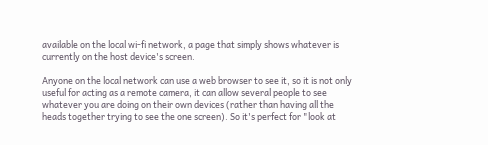available on the local wi-fi network, a page that simply shows whatever is currently on the host device's screen.

Anyone on the local network can use a web browser to see it, so it is not only useful for acting as a remote camera, it can allow several people to see whatever you are doing on their own devices (rather than having all the heads together trying to see the one screen). So it's perfect for "look at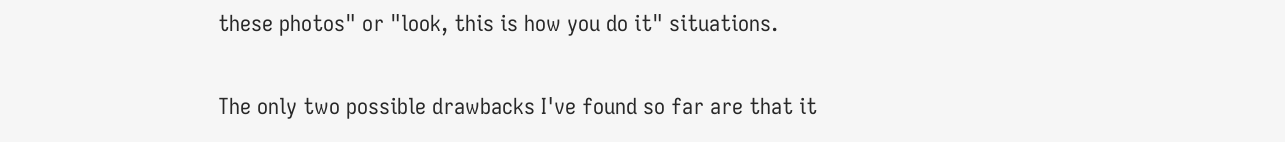these photos" or "look, this is how you do it" situations.

The only two possible drawbacks I've found so far are that it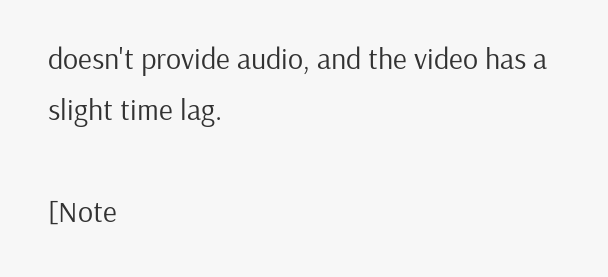doesn't provide audio, and the video has a slight time lag.

[Note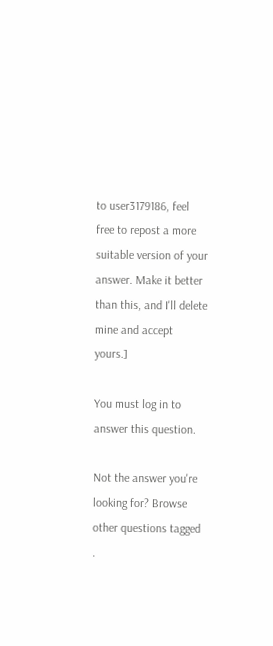to user3179186, feel free to repost a more suitable version of your answer. Make it better than this, and I'll delete mine and accept yours.]

You must log in to answer this question.

Not the answer you're looking for? Browse other questions tagged .